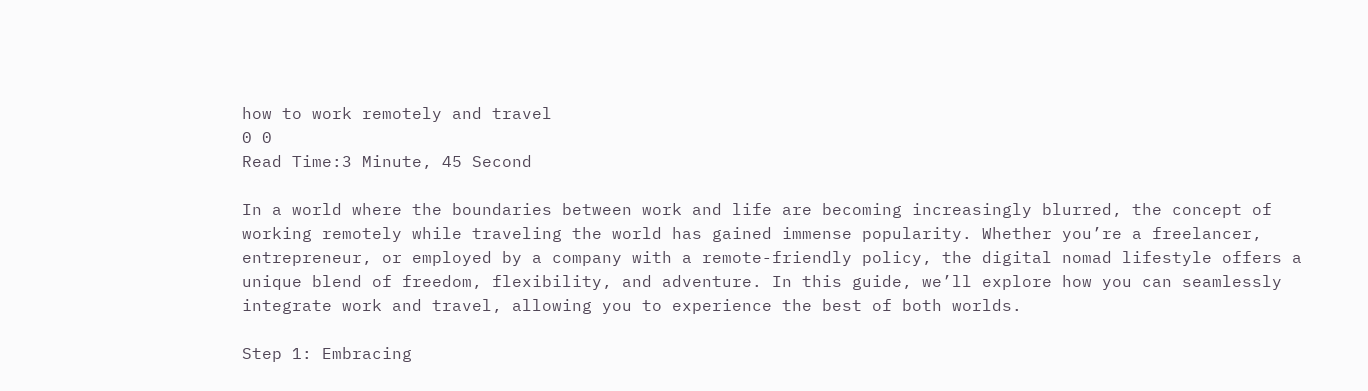how to work remotely and travel
0 0
Read Time:3 Minute, 45 Second

In a world where the boundaries between work and life are becoming increasingly blurred, the concept of working remotely while traveling the world has gained immense popularity. Whether you’re a freelancer, entrepreneur, or employed by a company with a remote-friendly policy, the digital nomad lifestyle offers a unique blend of freedom, flexibility, and adventure. In this guide, we’ll explore how you can seamlessly integrate work and travel, allowing you to experience the best of both worlds.

Step 1: Embracing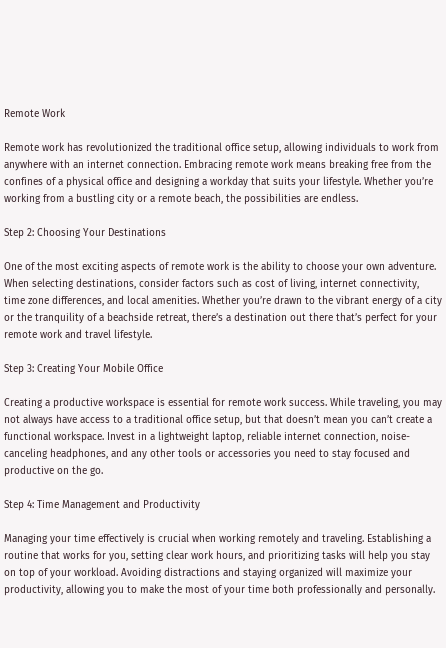Remote Work

Remote work has revolutionized the traditional office setup, allowing individuals to work from anywhere with an internet connection. Embracing remote work means breaking free from the confines of a physical office and designing a workday that suits your lifestyle. Whether you’re working from a bustling city or a remote beach, the possibilities are endless.

Step 2: Choosing Your Destinations

One of the most exciting aspects of remote work is the ability to choose your own adventure. When selecting destinations, consider factors such as cost of living, internet connectivity, time zone differences, and local amenities. Whether you’re drawn to the vibrant energy of a city or the tranquility of a beachside retreat, there’s a destination out there that’s perfect for your remote work and travel lifestyle.

Step 3: Creating Your Mobile Office

Creating a productive workspace is essential for remote work success. While traveling, you may not always have access to a traditional office setup, but that doesn’t mean you can’t create a functional workspace. Invest in a lightweight laptop, reliable internet connection, noise-canceling headphones, and any other tools or accessories you need to stay focused and productive on the go.

Step 4: Time Management and Productivity

Managing your time effectively is crucial when working remotely and traveling. Establishing a routine that works for you, setting clear work hours, and prioritizing tasks will help you stay on top of your workload. Avoiding distractions and staying organized will maximize your productivity, allowing you to make the most of your time both professionally and personally.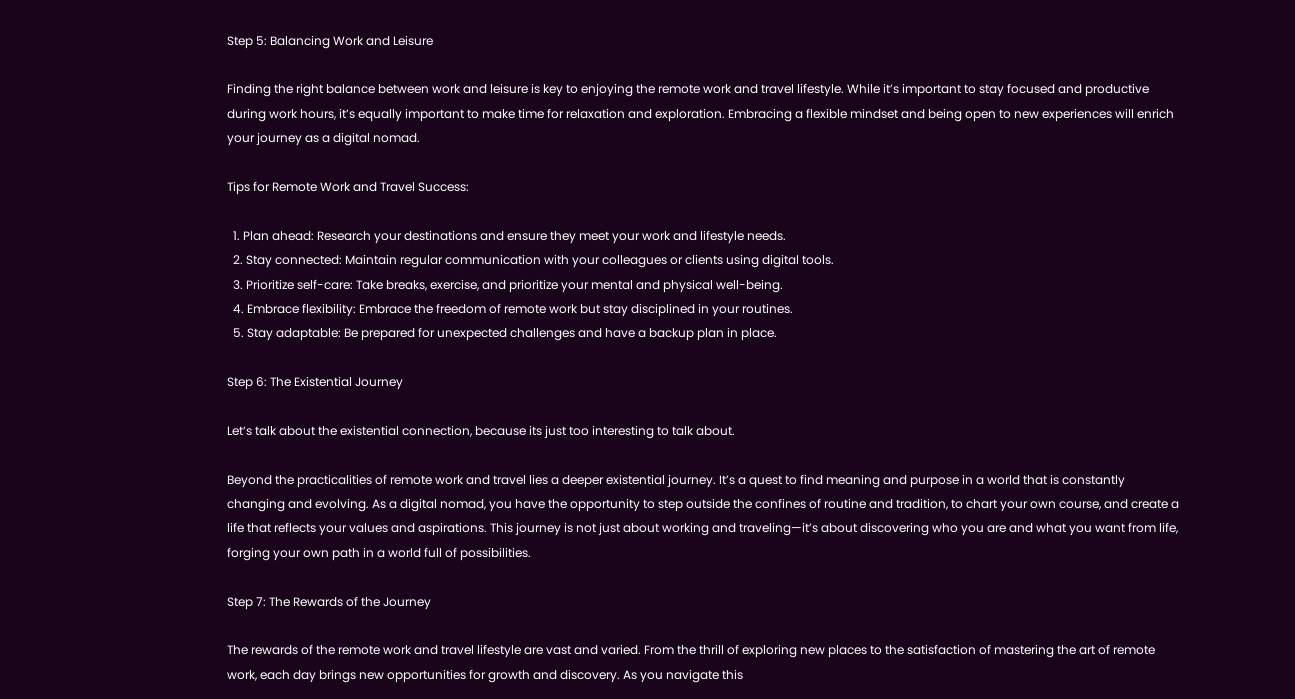Step 5: Balancing Work and Leisure

Finding the right balance between work and leisure is key to enjoying the remote work and travel lifestyle. While it’s important to stay focused and productive during work hours, it’s equally important to make time for relaxation and exploration. Embracing a flexible mindset and being open to new experiences will enrich your journey as a digital nomad.

Tips for Remote Work and Travel Success:

  1. Plan ahead: Research your destinations and ensure they meet your work and lifestyle needs.
  2. Stay connected: Maintain regular communication with your colleagues or clients using digital tools.
  3. Prioritize self-care: Take breaks, exercise, and prioritize your mental and physical well-being.
  4. Embrace flexibility: Embrace the freedom of remote work but stay disciplined in your routines.
  5. Stay adaptable: Be prepared for unexpected challenges and have a backup plan in place.

Step 6: The Existential Journey

Let’s talk about the existential connection, because its just too interesting to talk about.

Beyond the practicalities of remote work and travel lies a deeper existential journey. It’s a quest to find meaning and purpose in a world that is constantly changing and evolving. As a digital nomad, you have the opportunity to step outside the confines of routine and tradition, to chart your own course, and create a life that reflects your values and aspirations. This journey is not just about working and traveling—it’s about discovering who you are and what you want from life, forging your own path in a world full of possibilities.

Step 7: The Rewards of the Journey

The rewards of the remote work and travel lifestyle are vast and varied. From the thrill of exploring new places to the satisfaction of mastering the art of remote work, each day brings new opportunities for growth and discovery. As you navigate this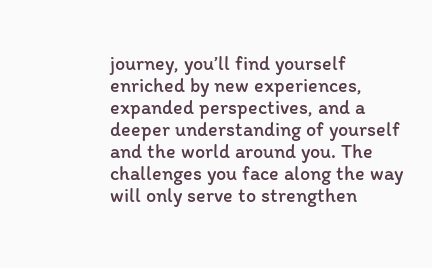journey, you’ll find yourself enriched by new experiences, expanded perspectives, and a deeper understanding of yourself and the world around you. The challenges you face along the way will only serve to strengthen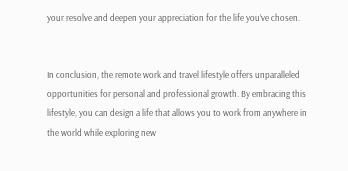your resolve and deepen your appreciation for the life you’ve chosen.


In conclusion, the remote work and travel lifestyle offers unparalleled opportunities for personal and professional growth. By embracing this lifestyle, you can design a life that allows you to work from anywhere in the world while exploring new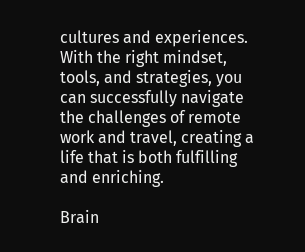cultures and experiences. With the right mindset, tools, and strategies, you can successfully navigate the challenges of remote work and travel, creating a life that is both fulfilling and enriching.

Brain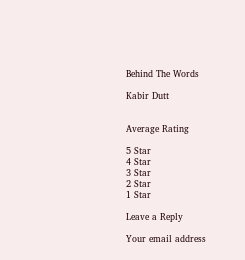Behind The Words

Kabir Dutt


Average Rating

5 Star
4 Star
3 Star
2 Star
1 Star

Leave a Reply

Your email address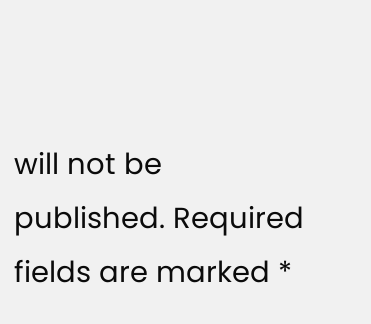will not be published. Required fields are marked *